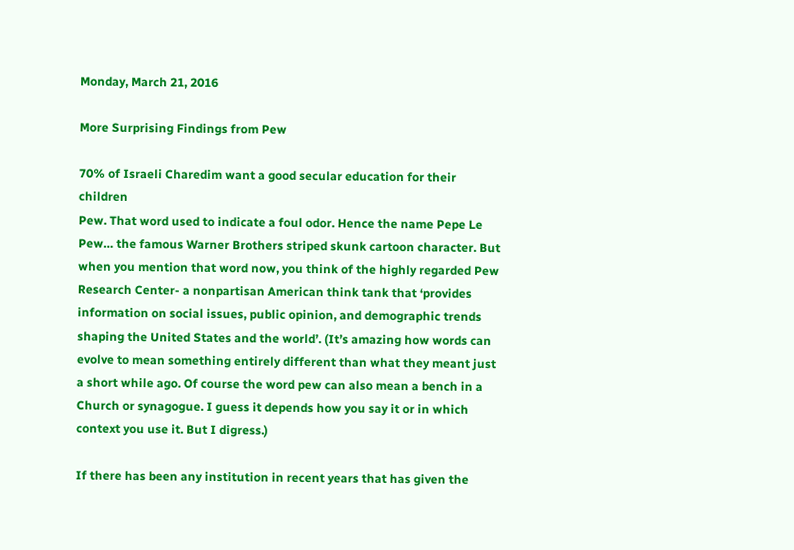Monday, March 21, 2016

More Surprising Findings from Pew

70% of Israeli Charedim want a good secular education for their children
Pew. That word used to indicate a foul odor. Hence the name Pepe Le Pew… the famous Warner Brothers striped skunk cartoon character. But when you mention that word now, you think of the highly regarded Pew Research Center- a nonpartisan American think tank that ‘provides information on social issues, public opinion, and demographic trends shaping the United States and the world’. (It’s amazing how words can evolve to mean something entirely different than what they meant just a short while ago. Of course the word pew can also mean a bench in a Church or synagogue. I guess it depends how you say it or in which context you use it. But I digress.)

If there has been any institution in recent years that has given the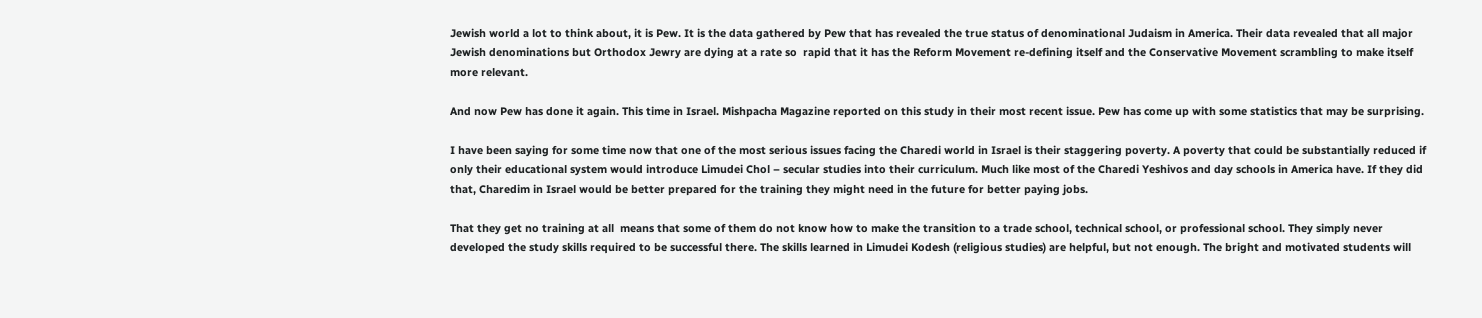Jewish world a lot to think about, it is Pew. It is the data gathered by Pew that has revealed the true status of denominational Judaism in America. Their data revealed that all major Jewish denominations but Orthodox Jewry are dying at a rate so  rapid that it has the Reform Movement re-defining itself and the Conservative Movement scrambling to make itself more relevant.

And now Pew has done it again. This time in Israel. Mishpacha Magazine reported on this study in their most recent issue. Pew has come up with some statistics that may be surprising.

I have been saying for some time now that one of the most serious issues facing the Charedi world in Israel is their staggering poverty. A poverty that could be substantially reduced if only their educational system would introduce Limudei Chol – secular studies into their curriculum. Much like most of the Charedi Yeshivos and day schools in America have. If they did that, Charedim in Israel would be better prepared for the training they might need in the future for better paying jobs.

That they get no training at all  means that some of them do not know how to make the transition to a trade school, technical school, or professional school. They simply never developed the study skills required to be successful there. The skills learned in Limudei Kodesh (religious studies) are helpful, but not enough. The bright and motivated students will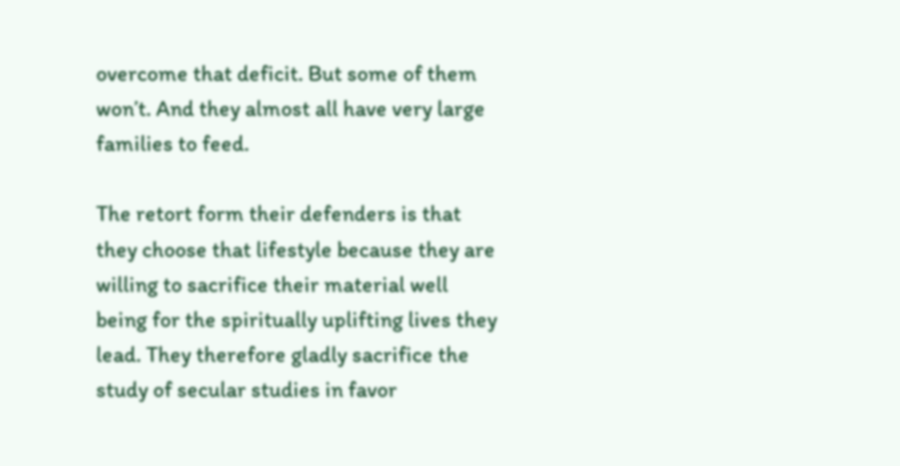overcome that deficit. But some of them won’t. And they almost all have very large families to feed.

The retort form their defenders is that they choose that lifestyle because they are willing to sacrifice their material well being for the spiritually uplifting lives they lead. They therefore gladly sacrifice the study of secular studies in favor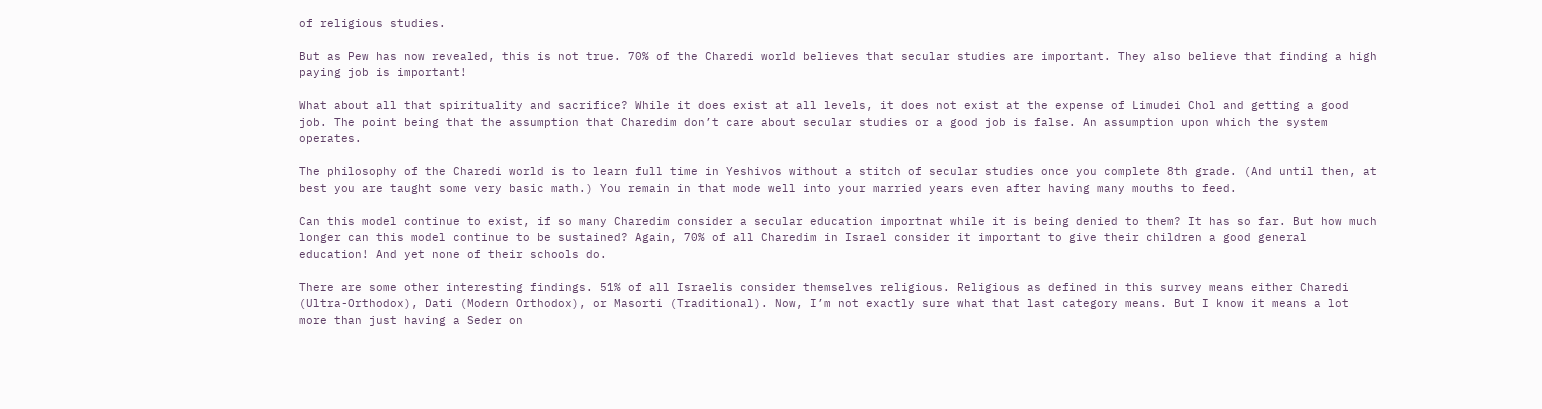of religious studies.

But as Pew has now revealed, this is not true. 70% of the Charedi world believes that secular studies are important. They also believe that finding a high paying job is important!

What about all that spirituality and sacrifice? While it does exist at all levels, it does not exist at the expense of Limudei Chol and getting a good job. The point being that the assumption that Charedim don’t care about secular studies or a good job is false. An assumption upon which the system operates.

The philosophy of the Charedi world is to learn full time in Yeshivos without a stitch of secular studies once you complete 8th grade. (And until then, at best you are taught some very basic math.) You remain in that mode well into your married years even after having many mouths to feed.

Can this model continue to exist, if so many Charedim consider a secular education importnat while it is being denied to them? It has so far. But how much longer can this model continue to be sustained? Again, 70% of all Charedim in Israel consider it important to give their children a good general education! And yet none of their schools do.

There are some other interesting findings. 51% of all Israelis consider themselves religious. Religious as defined in this survey means either Charedi (Ultra-Orthodox), Dati (Modern Orthodox), or Masorti (Traditional). Now, I’m not exactly sure what that last category means. But I know it means a lot more than just having a Seder on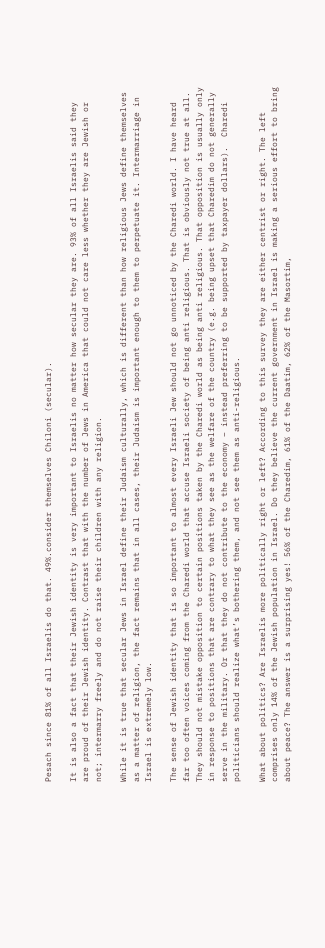Pesach since 81% of all Israelis do that. 49%.consider themselves Chiloni (secular).

It is also a fact that their Jewish identity is very important to Israelis no matter how secular they are. 93% of all Israelis said they are proud of their Jewish identity. Contrast that with the number of Jews in America that could not care less whether they are Jewish or not; intermarry freely and do not raise their children with any religion.

While it is true that secular Jews in Israel define their Judaism culturally, which is different than how religious Jews define themselves as a matter of religion, the fact remains that in all cases, their Judaism is important enough to them to perpetuate it. Intermarriage in Israel is extremely low.

The sense of Jewish identity that is so important to almost every Israeli Jew should not go unnoticed by the Charedi world. I have heard far too often voices coming from the Charedi world that accuse Israeli society of being anti religious. That is obviously not true at all. They should not mistake opposition to certain positions taken by the Charedi world as being anti religious. That opposition is usually only in response to positions that are contrary to what they see as the welfare of the country (e.g. being upset that Charedim do not generally serve in the military. Or that they do not contribute to the economy – instead preferring to be supported by taxpayer dollars).  Charedi politicians should realize what’s bothering them, and not see them as anti-religious.

What about politics? Are Israelis more politically right or left? According to this survey they are either centrist or right. The left comprises only 14% of the Jewish population in Israel. Do they believe the current government in Israel is making a serious effort to bring about peace? The answer is a surprising yes! 56% of the Charedim, 61% of the Daatim, 62% of the Masortim,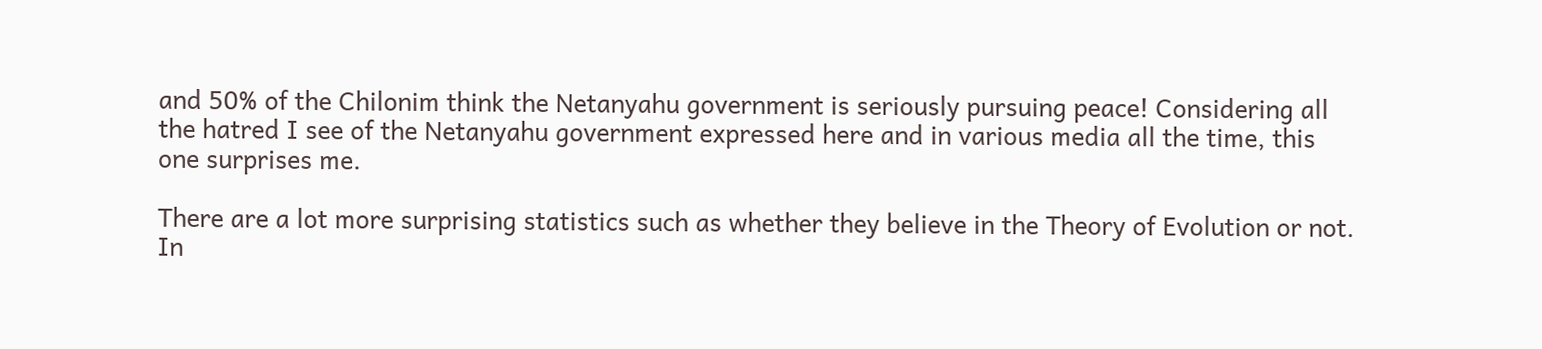and 50% of the Chilonim think the Netanyahu government is seriously pursuing peace! Considering all the hatred I see of the Netanyahu government expressed here and in various media all the time, this one surprises me.

There are a lot more surprising statistics such as whether they believe in the Theory of Evolution or not. In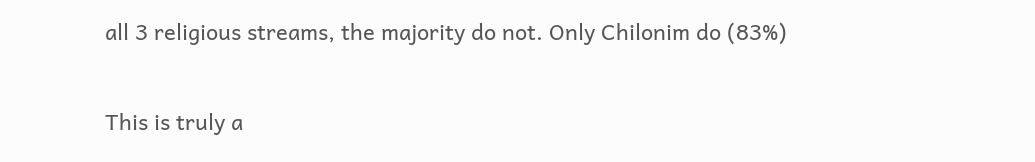all 3 religious streams, the majority do not. Only Chilonim do (83%)

This is truly a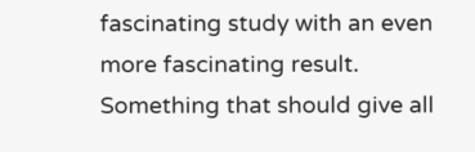fascinating study with an even more fascinating result. Something that should give all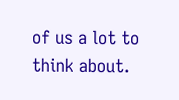of us a lot to think about.